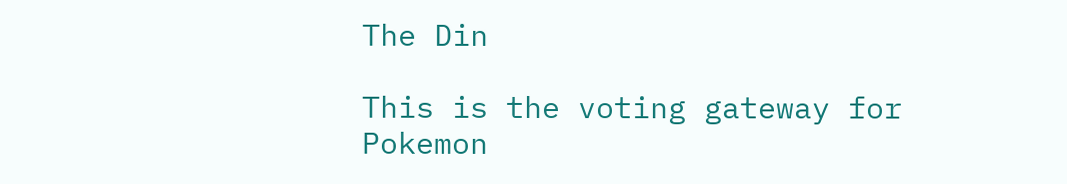The Din

This is the voting gateway for Pokemon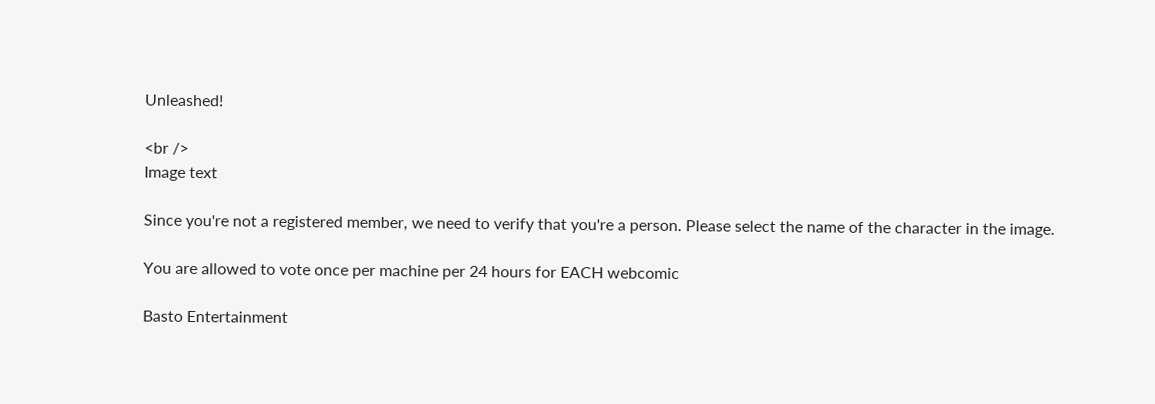Unleashed!

<br />
Image text

Since you're not a registered member, we need to verify that you're a person. Please select the name of the character in the image.

You are allowed to vote once per machine per 24 hours for EACH webcomic

Basto Entertainment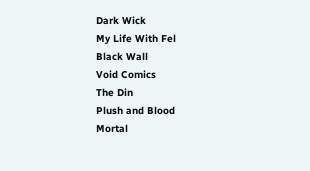Dark Wick
My Life With Fel
Black Wall
Void Comics
The Din
Plush and Blood
Mortal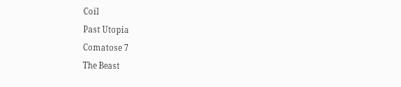Coil
Past Utopia
Comatose 7
The Beast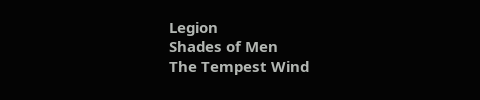Legion
Shades of Men
The Tempest Wind